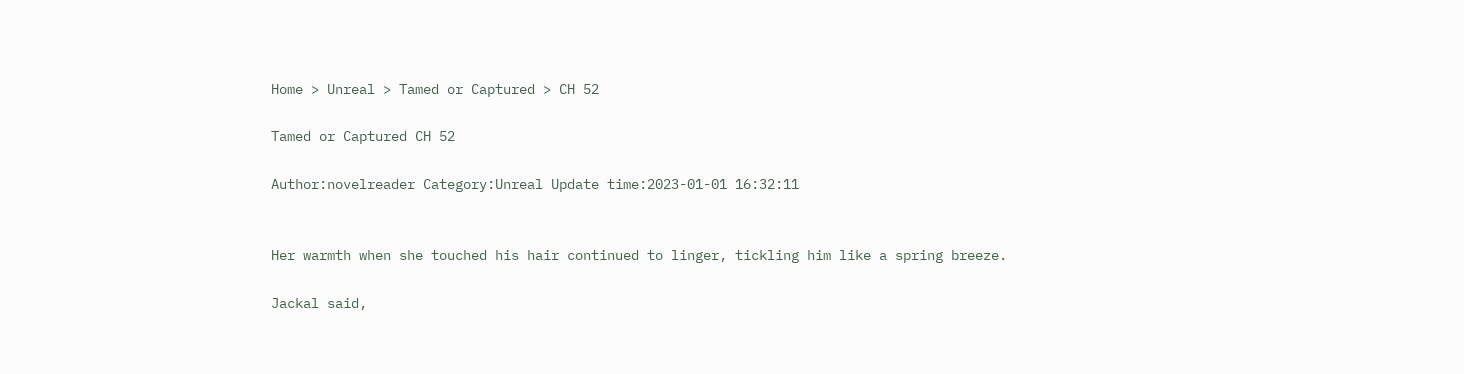Home > Unreal > Tamed or Captured > CH 52

Tamed or Captured CH 52

Author:novelreader Category:Unreal Update time:2023-01-01 16:32:11


Her warmth when she touched his hair continued to linger, tickling him like a spring breeze.

Jackal said,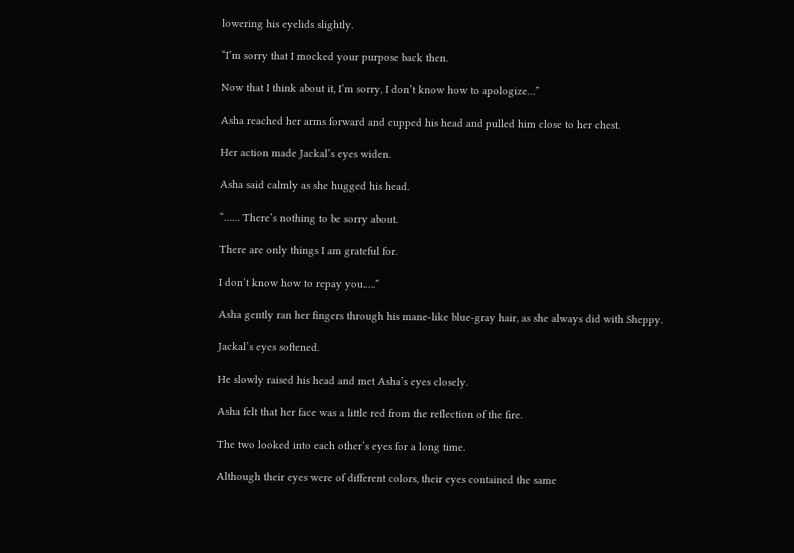lowering his eyelids slightly.

“I’m sorry that I mocked your purpose back then.

Now that I think about it, I’m sorry, I don’t know how to apologize…”

Asha reached her arms forward and cupped his head and pulled him close to her chest.

Her action made Jackal’s eyes widen.

Asha said calmly as she hugged his head.

“…… There’s nothing to be sorry about.

There are only things I am grateful for.

I don’t know how to repay you.….”

Asha gently ran her fingers through his mane-like blue-gray hair, as she always did with Sheppy.

Jackal’s eyes softened.

He slowly raised his head and met Asha’s eyes closely.

Asha felt that her face was a little red from the reflection of the fire.

The two looked into each other’s eyes for a long time.

Although their eyes were of different colors, their eyes contained the same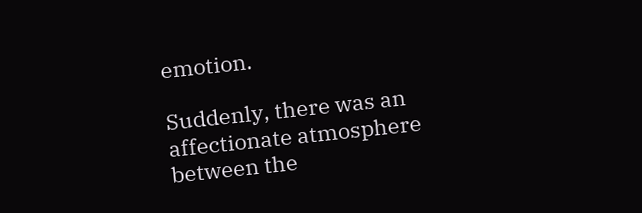emotion.

Suddenly, there was an affectionate atmosphere between the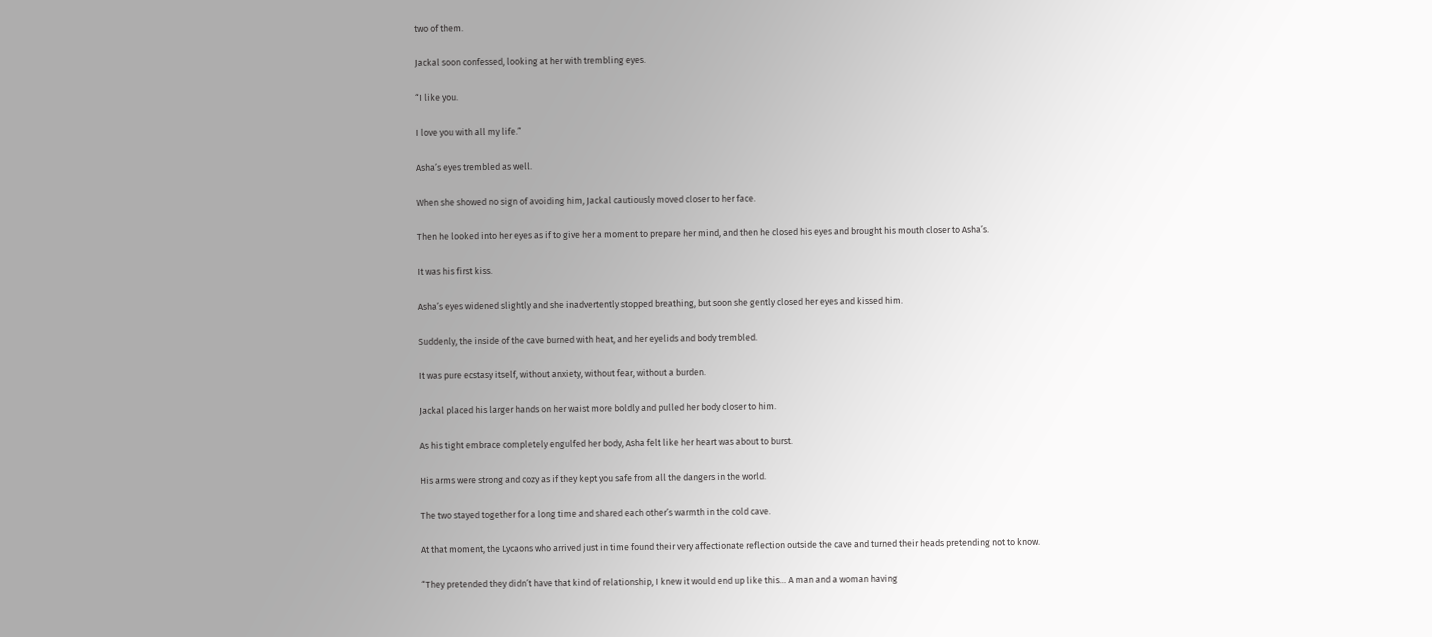two of them.

Jackal soon confessed, looking at her with trembling eyes.

“I like you.

I love you with all my life.”

Asha’s eyes trembled as well.

When she showed no sign of avoiding him, Jackal cautiously moved closer to her face.

Then he looked into her eyes as if to give her a moment to prepare her mind, and then he closed his eyes and brought his mouth closer to Asha’s.

It was his first kiss.

Asha’s eyes widened slightly and she inadvertently stopped breathing, but soon she gently closed her eyes and kissed him.

Suddenly, the inside of the cave burned with heat, and her eyelids and body trembled.

It was pure ecstasy itself, without anxiety, without fear, without a burden.

Jackal placed his larger hands on her waist more boldly and pulled her body closer to him.

As his tight embrace completely engulfed her body, Asha felt like her heart was about to burst.

His arms were strong and cozy as if they kept you safe from all the dangers in the world.

The two stayed together for a long time and shared each other’s warmth in the cold cave.

At that moment, the Lycaons who arrived just in time found their very affectionate reflection outside the cave and turned their heads pretending not to know.

“They pretended they didn’t have that kind of relationship, I knew it would end up like this… A man and a woman having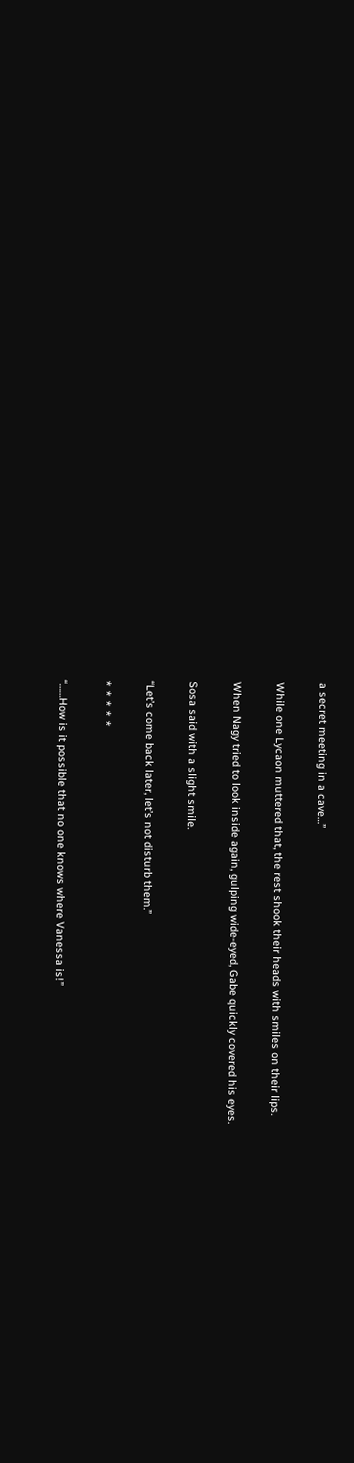a secret meeting in a cave…”

While one Lycaon muttered that, the rest shook their heads with smiles on their lips.

When Nagy tried to look inside again, gulping wide-eyed, Gabe quickly covered his eyes.

Sosa said with a slight smile.

“Let’s come back later, let’s not disturb them.”

* * * * *

“……How is it possible that no one knows where Vanessa is!”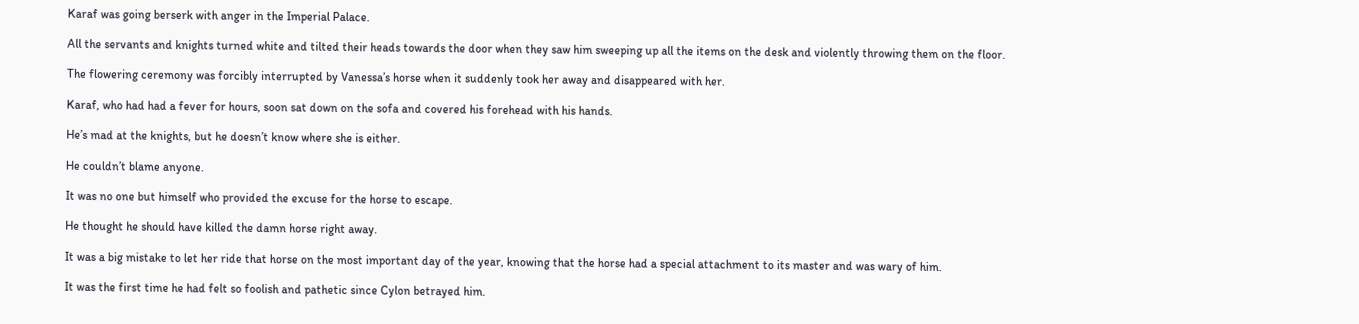Karaf was going berserk with anger in the Imperial Palace.

All the servants and knights turned white and tilted their heads towards the door when they saw him sweeping up all the items on the desk and violently throwing them on the floor.

The flowering ceremony was forcibly interrupted by Vanessa’s horse when it suddenly took her away and disappeared with her.

Karaf, who had had a fever for hours, soon sat down on the sofa and covered his forehead with his hands.

He’s mad at the knights, but he doesn’t know where she is either.

He couldn’t blame anyone.

It was no one but himself who provided the excuse for the horse to escape.

He thought he should have killed the damn horse right away.

It was a big mistake to let her ride that horse on the most important day of the year, knowing that the horse had a special attachment to its master and was wary of him.

It was the first time he had felt so foolish and pathetic since Cylon betrayed him.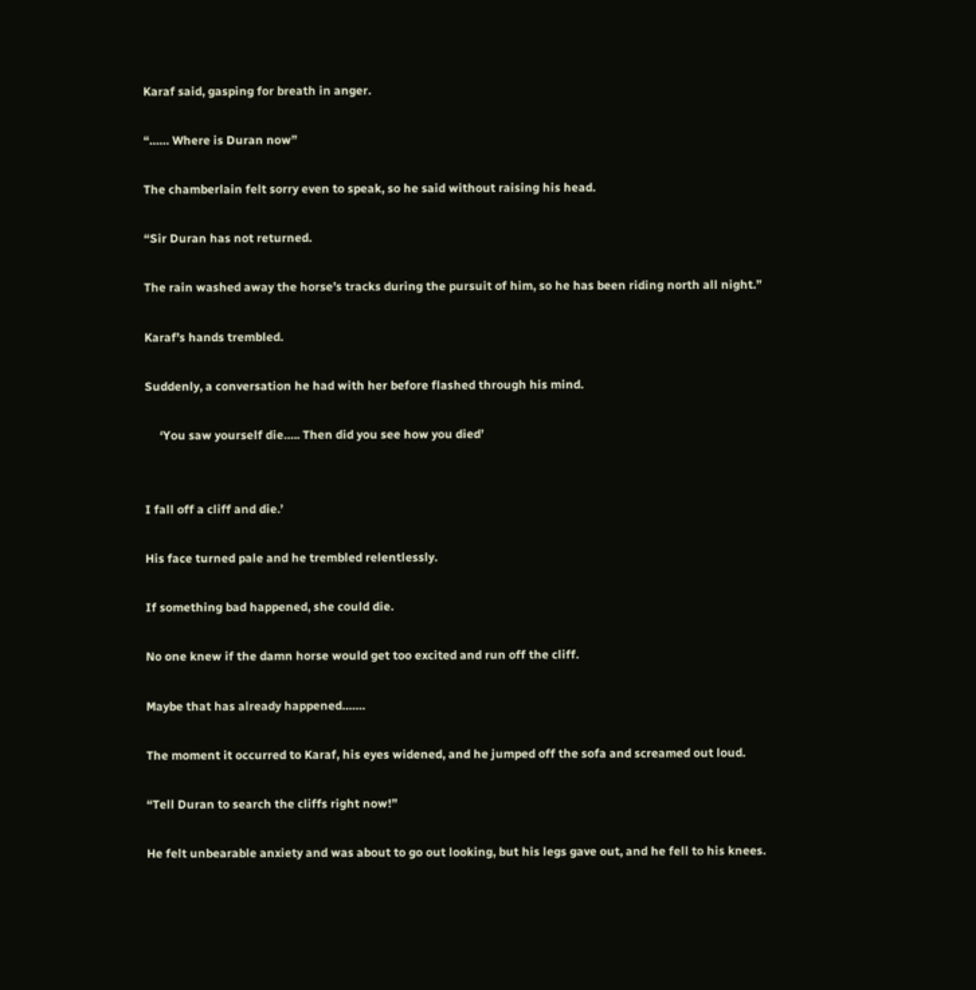Karaf said, gasping for breath in anger.

“…… Where is Duran now”

The chamberlain felt sorry even to speak, so he said without raising his head.

“Sir Duran has not returned.

The rain washed away the horse’s tracks during the pursuit of him, so he has been riding north all night.”

Karaf’s hands trembled.

Suddenly, a conversation he had with her before flashed through his mind.

     ‘You saw yourself die….. Then did you see how you died’


I fall off a cliff and die.’

His face turned pale and he trembled relentlessly.

If something bad happened, she could die.

No one knew if the damn horse would get too excited and run off the cliff.

Maybe that has already happened…….

The moment it occurred to Karaf, his eyes widened, and he jumped off the sofa and screamed out loud.

“Tell Duran to search the cliffs right now!”

He felt unbearable anxiety and was about to go out looking, but his legs gave out, and he fell to his knees.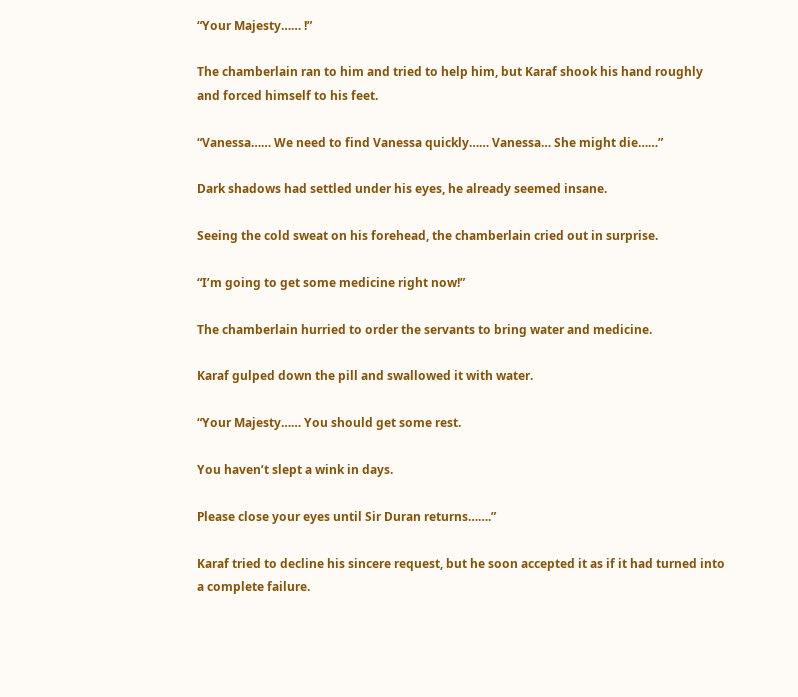“Your Majesty…… !”

The chamberlain ran to him and tried to help him, but Karaf shook his hand roughly and forced himself to his feet.

“Vanessa…… We need to find Vanessa quickly…… Vanessa… She might die……”

Dark shadows had settled under his eyes, he already seemed insane.

Seeing the cold sweat on his forehead, the chamberlain cried out in surprise.

“I’m going to get some medicine right now!”

The chamberlain hurried to order the servants to bring water and medicine.

Karaf gulped down the pill and swallowed it with water.

“Your Majesty…… You should get some rest.

You haven’t slept a wink in days.

Please close your eyes until Sir Duran returns…….”

Karaf tried to decline his sincere request, but he soon accepted it as if it had turned into a complete failure.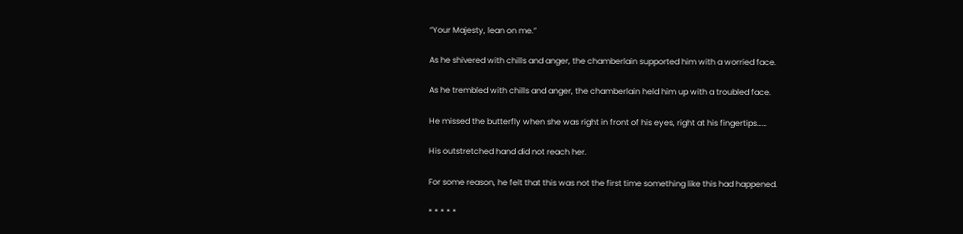“Your Majesty, lean on me.”

As he shivered with chills and anger, the chamberlain supported him with a worried face.

As he trembled with chills and anger, the chamberlain held him up with a troubled face.

He missed the butterfly when she was right in front of his eyes, right at his fingertips……

His outstretched hand did not reach her.

For some reason, he felt that this was not the first time something like this had happened.

* * * * *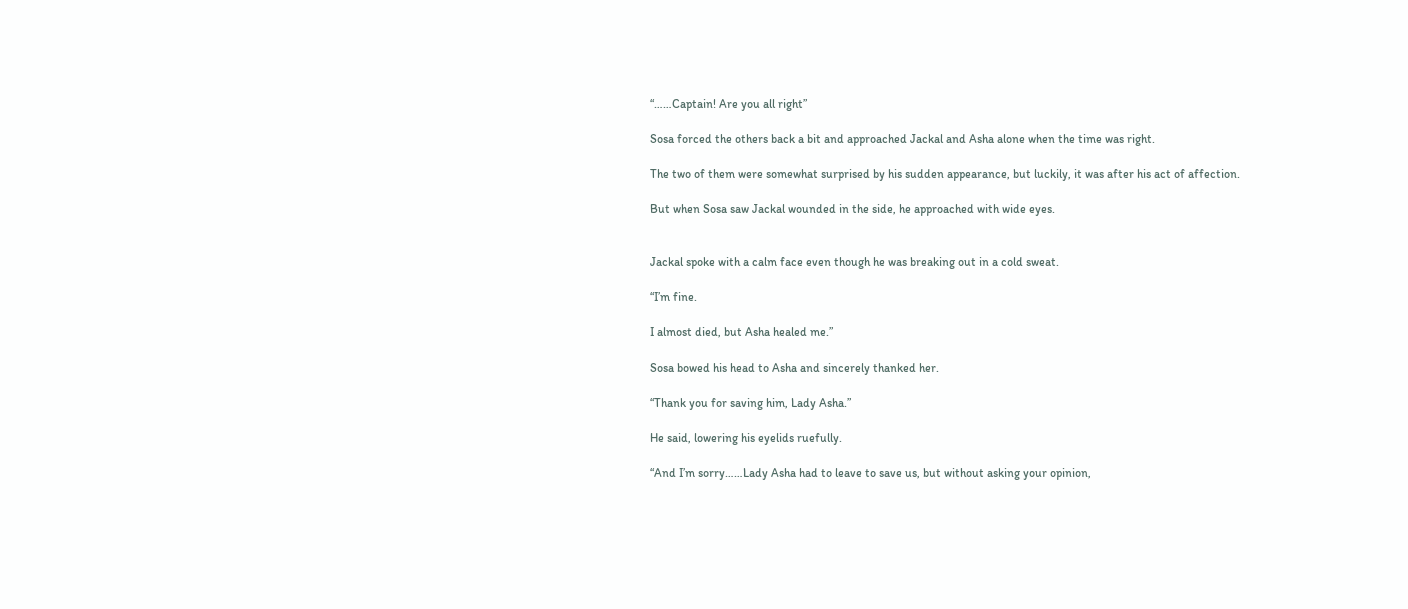“……Captain! Are you all right”

Sosa forced the others back a bit and approached Jackal and Asha alone when the time was right.

The two of them were somewhat surprised by his sudden appearance, but luckily, it was after his act of affection.

But when Sosa saw Jackal wounded in the side, he approached with wide eyes.


Jackal spoke with a calm face even though he was breaking out in a cold sweat.

“I’m fine.

I almost died, but Asha healed me.”

Sosa bowed his head to Asha and sincerely thanked her.

“Thank you for saving him, Lady Asha.”

He said, lowering his eyelids ruefully.

“And I’m sorry……Lady Asha had to leave to save us, but without asking your opinion,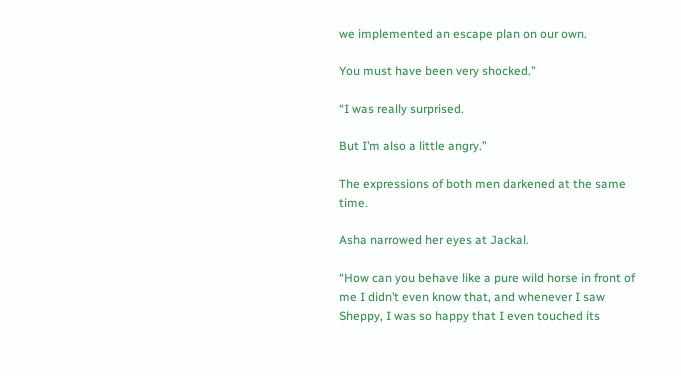we implemented an escape plan on our own.

You must have been very shocked.”

“I was really surprised.

But I’m also a little angry.”

The expressions of both men darkened at the same time.

Asha narrowed her eyes at Jackal.

“How can you behave like a pure wild horse in front of me I didn’t even know that, and whenever I saw Sheppy, I was so happy that I even touched its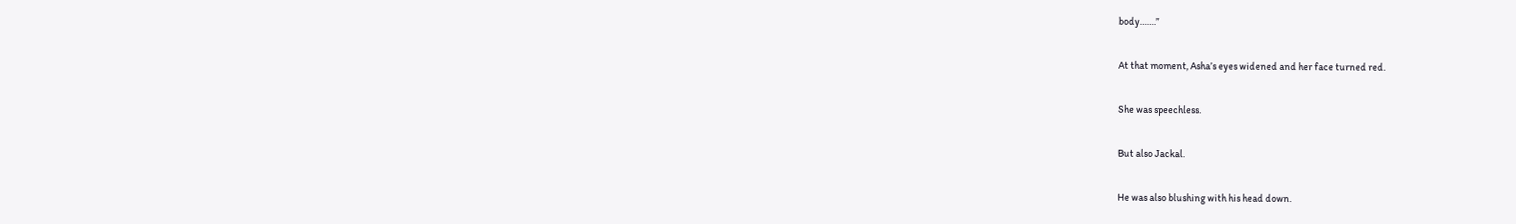body…….”

At that moment, Asha’s eyes widened and her face turned red.

She was speechless.

But also Jackal.

He was also blushing with his head down.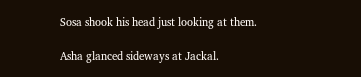Sosa shook his head just looking at them.

Asha glanced sideways at Jackal.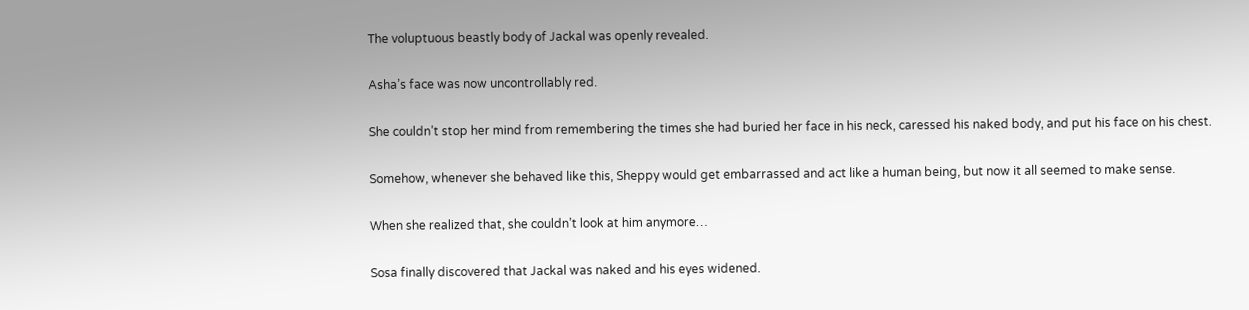The voluptuous beastly body of Jackal was openly revealed.

Asha’s face was now uncontrollably red.

She couldn’t stop her mind from remembering the times she had buried her face in his neck, caressed his naked body, and put his face on his chest.

Somehow, whenever she behaved like this, Sheppy would get embarrassed and act like a human being, but now it all seemed to make sense.

When she realized that, she couldn’t look at him anymore…

Sosa finally discovered that Jackal was naked and his eyes widened.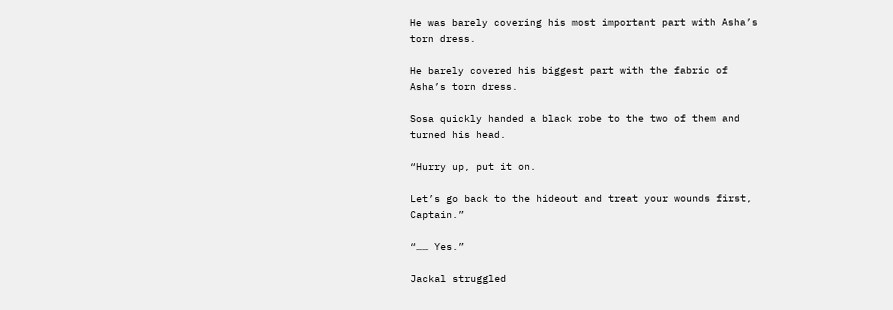He was barely covering his most important part with Asha’s torn dress.

He barely covered his biggest part with the fabric of Asha’s torn dress.

Sosa quickly handed a black robe to the two of them and turned his head.

“Hurry up, put it on.

Let’s go back to the hideout and treat your wounds first, Captain.”

“…… Yes.”

Jackal struggled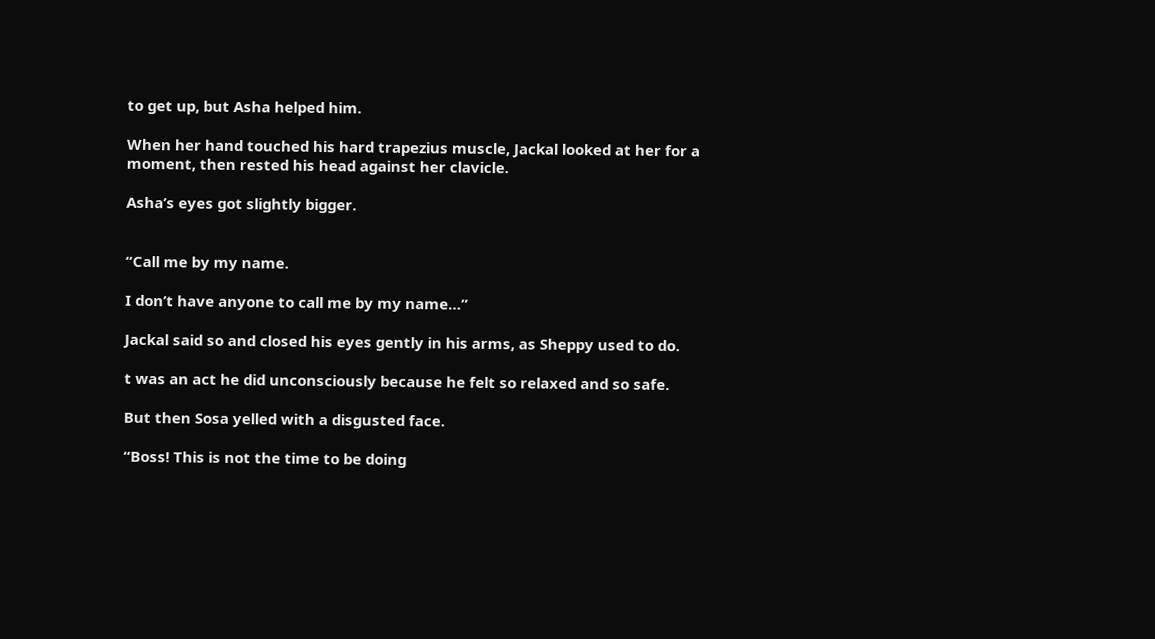to get up, but Asha helped him.

When her hand touched his hard trapezius muscle, Jackal looked at her for a moment, then rested his head against her clavicle.

Asha’s eyes got slightly bigger.


“Call me by my name.

I don’t have anyone to call me by my name…”

Jackal said so and closed his eyes gently in his arms, as Sheppy used to do.

t was an act he did unconsciously because he felt so relaxed and so safe.

But then Sosa yelled with a disgusted face.

“Boss! This is not the time to be doing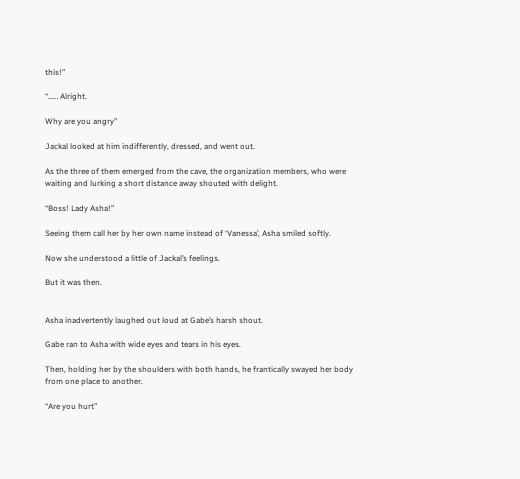this!”

“…… Alright.

Why are you angry”

Jackal looked at him indifferently, dressed, and went out.

As the three of them emerged from the cave, the organization members, who were waiting and lurking a short distance away shouted with delight.

“Boss! Lady Asha!”

Seeing them call her by her own name instead of ‘Vanessa’, Asha smiled softly.

Now she understood a little of Jackal’s feelings.

But it was then.


Asha inadvertently laughed out loud at Gabe’s harsh shout.

Gabe ran to Asha with wide eyes and tears in his eyes.

Then, holding her by the shoulders with both hands, he frantically swayed her body from one place to another.

“Are you hurt”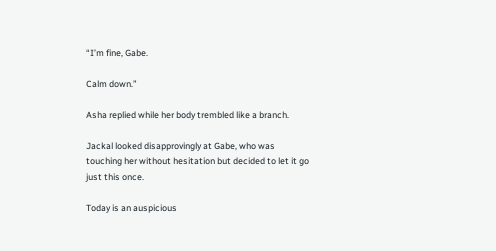“I’m fine, Gabe.

Calm down.”

Asha replied while her body trembled like a branch.

Jackal looked disapprovingly at Gabe, who was touching her without hesitation but decided to let it go just this once.

Today is an auspicious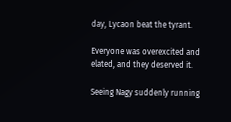day, Lycaon beat the tyrant.

Everyone was overexcited and elated, and they deserved it.

Seeing Nagy suddenly running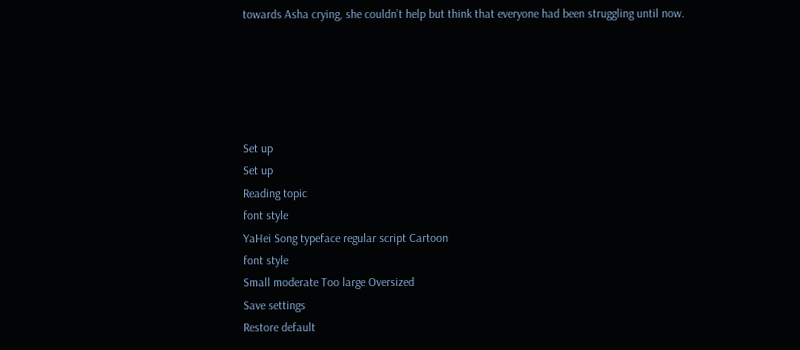towards Asha crying, she couldn’t help but think that everyone had been struggling until now.





Set up
Set up
Reading topic
font style
YaHei Song typeface regular script Cartoon
font style
Small moderate Too large Oversized
Save settings
Restore default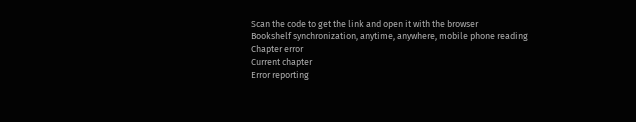Scan the code to get the link and open it with the browser
Bookshelf synchronization, anytime, anywhere, mobile phone reading
Chapter error
Current chapter
Error reporting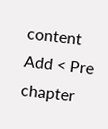content
Add < Pre chapter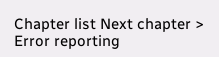Chapter list Next chapter > Error reporting